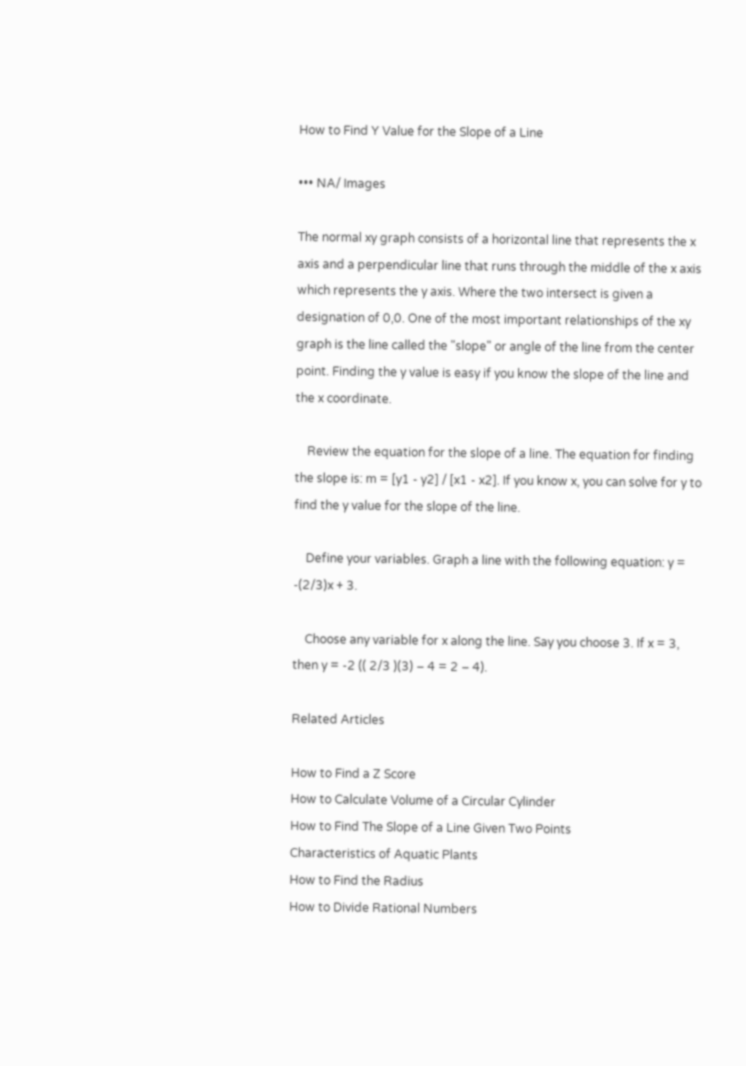How to Find Y Value for the Slope of a Line

••• NA/ Images

The normal xy graph consists of a horizontal line that represents the x axis and a perpendicular line that runs through the middle of the x axis which represents the y axis. Where the two intersect is given a designation of 0,0. One of the most important relationships of the xy graph is the line called the "slope" or angle of the line from the center point. Finding the y value is easy if you know the slope of the line and the x coordinate.

    Review the equation for the slope of a line. The equation for finding the slope is: m = [y1 - y2] / [x1 - x2]. If you know x, you can solve for y to find the y value for the slope of the line.

    Define your variables. Graph a line with the following equation: y = -(2/3)x + 3.

    Choose any variable for x along the line. Say you choose 3. If x = 3, then y = -2 (( 2/3 )(3) – 4 = 2 – 4).

Related Articles

How to Find a Z Score
How to Calculate Volume of a Circular Cylinder
How to Find The Slope of a Line Given Two Points
Characteristics of Aquatic Plants
How to Find the Radius
How to Divide Rational Numbers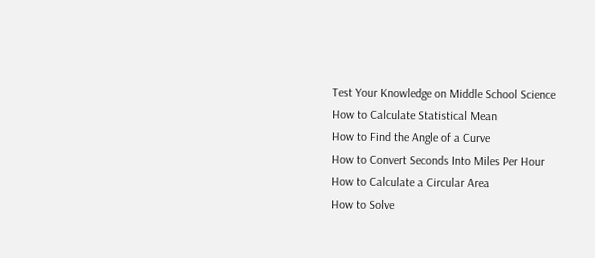Test Your Knowledge on Middle School Science
How to Calculate Statistical Mean
How to Find the Angle of a Curve
How to Convert Seconds Into Miles Per Hour
How to Calculate a Circular Area
How to Solve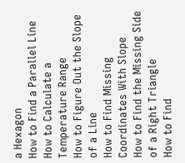a Hexagon
How to Find a Parallel Line
How to Calculate a Temperature Range
How to Figure Out the Slope of a Line
How to Find Missing Coordinates With Slope
How to Find the Missing Side of a Right Triangle
How to Find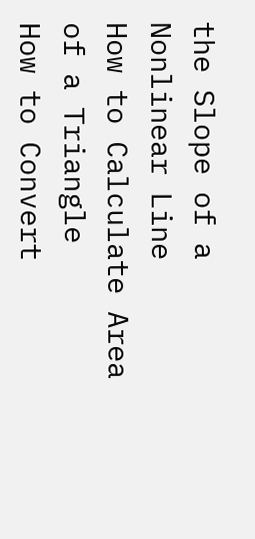the Slope of a Nonlinear Line
How to Calculate Area of a Triangle
How to Convert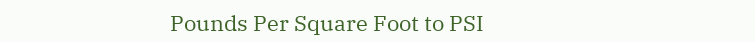Pounds Per Square Foot to PSI